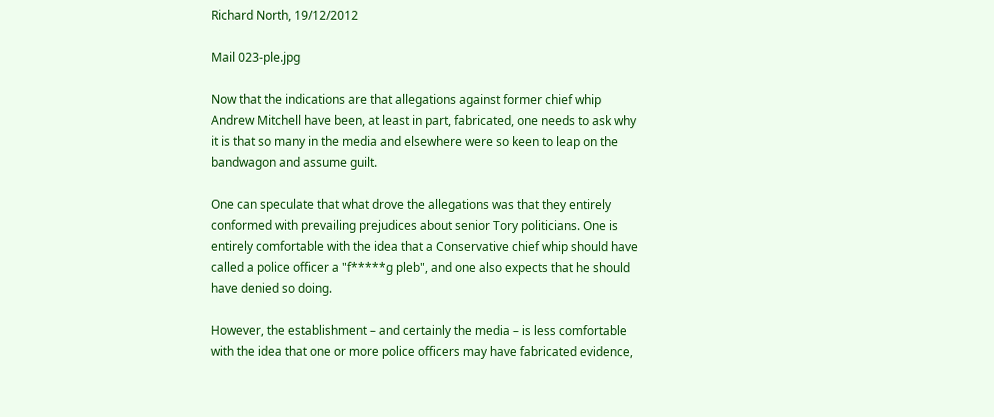Richard North, 19/12/2012

Mail 023-ple.jpg

Now that the indications are that allegations against former chief whip Andrew Mitchell have been, at least in part, fabricated, one needs to ask why it is that so many in the media and elsewhere were so keen to leap on the bandwagon and assume guilt.

One can speculate that what drove the allegations was that they entirely conformed with prevailing prejudices about senior Tory politicians. One is entirely comfortable with the idea that a Conservative chief whip should have called a police officer a "f*****g pleb", and one also expects that he should have denied so doing.

However, the establishment – and certainly the media – is less comfortable with the idea that one or more police officers may have fabricated evidence,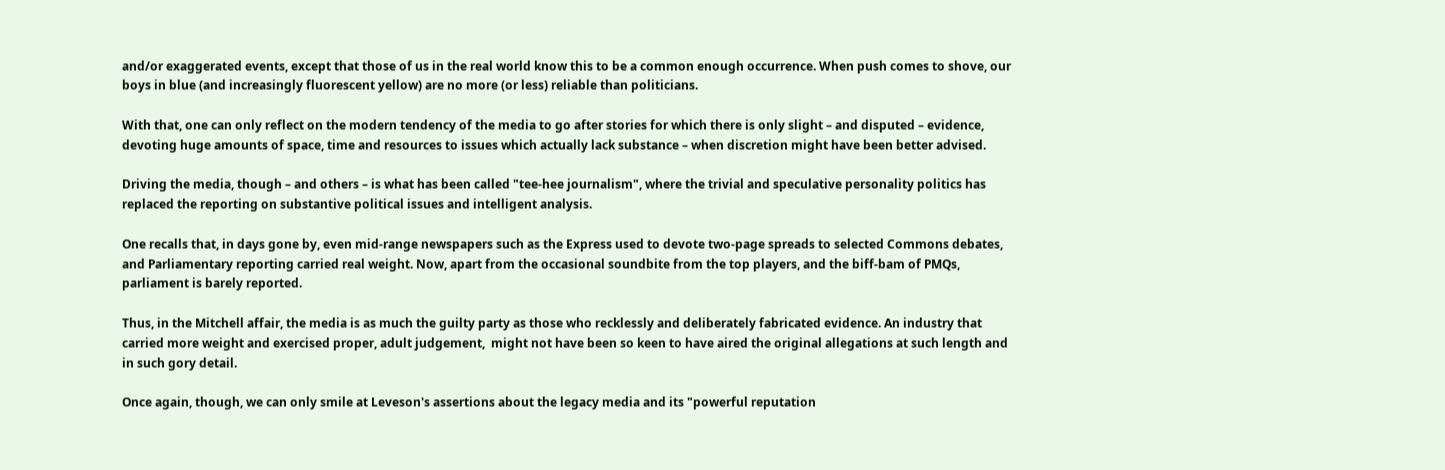and/or exaggerated events, except that those of us in the real world know this to be a common enough occurrence. When push comes to shove, our boys in blue (and increasingly fluorescent yellow) are no more (or less) reliable than politicians.

With that, one can only reflect on the modern tendency of the media to go after stories for which there is only slight – and disputed – evidence, devoting huge amounts of space, time and resources to issues which actually lack substance – when discretion might have been better advised.

Driving the media, though – and others – is what has been called "tee-hee journalism", where the trivial and speculative personality politics has replaced the reporting on substantive political issues and intelligent analysis.

One recalls that, in days gone by, even mid-range newspapers such as the Express used to devote two-page spreads to selected Commons debates, and Parliamentary reporting carried real weight. Now, apart from the occasional soundbite from the top players, and the biff-bam of PMQs, parliament is barely reported.

Thus, in the Mitchell affair, the media is as much the guilty party as those who recklessly and deliberately fabricated evidence. An industry that carried more weight and exercised proper, adult judgement,  might not have been so keen to have aired the original allegations at such length and in such gory detail.

Once again, though, we can only smile at Leveson's assertions about the legacy media and its "powerful reputation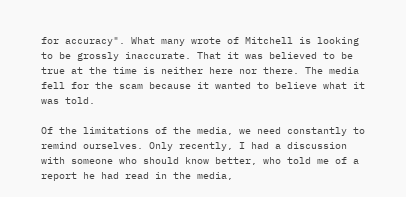for accuracy". What many wrote of Mitchell is looking to be grossly inaccurate. That it was believed to be true at the time is neither here nor there. The media fell for the scam because it wanted to believe what it was told.

Of the limitations of the media, we need constantly to remind ourselves. Only recently, I had a discussion with someone who should know better, who told me of a report he had read in the media,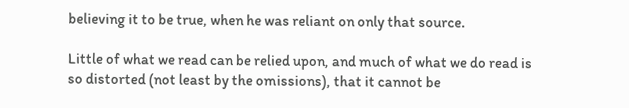believing it to be true, when he was reliant on only that source.

Little of what we read can be relied upon, and much of what we do read is so distorted (not least by the omissions), that it cannot be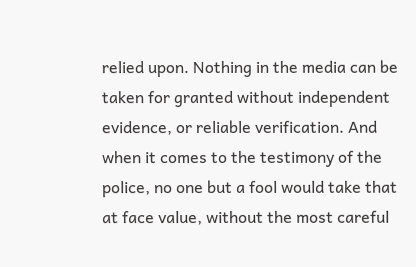relied upon. Nothing in the media can be taken for granted without independent evidence, or reliable verification. And when it comes to the testimony of the police, no one but a fool would take that at face value, without the most careful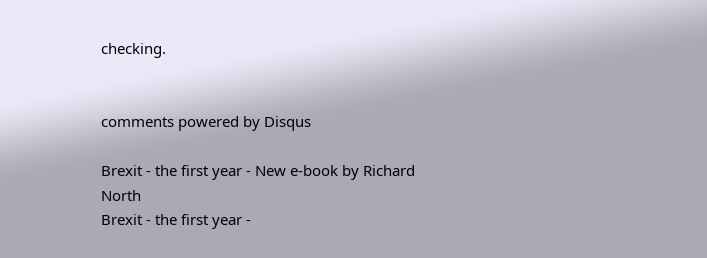checking.


comments powered by Disqus

Brexit - the first year - New e-book by Richard North
Brexit - the first year -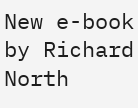New e-book by Richard North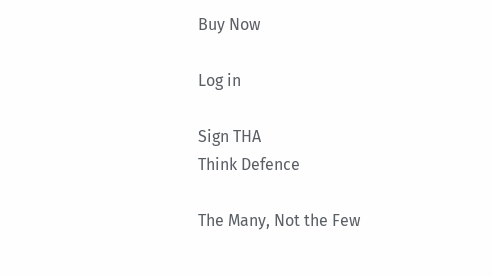Buy Now

Log in

Sign THA
Think Defence

The Many, Not the Few